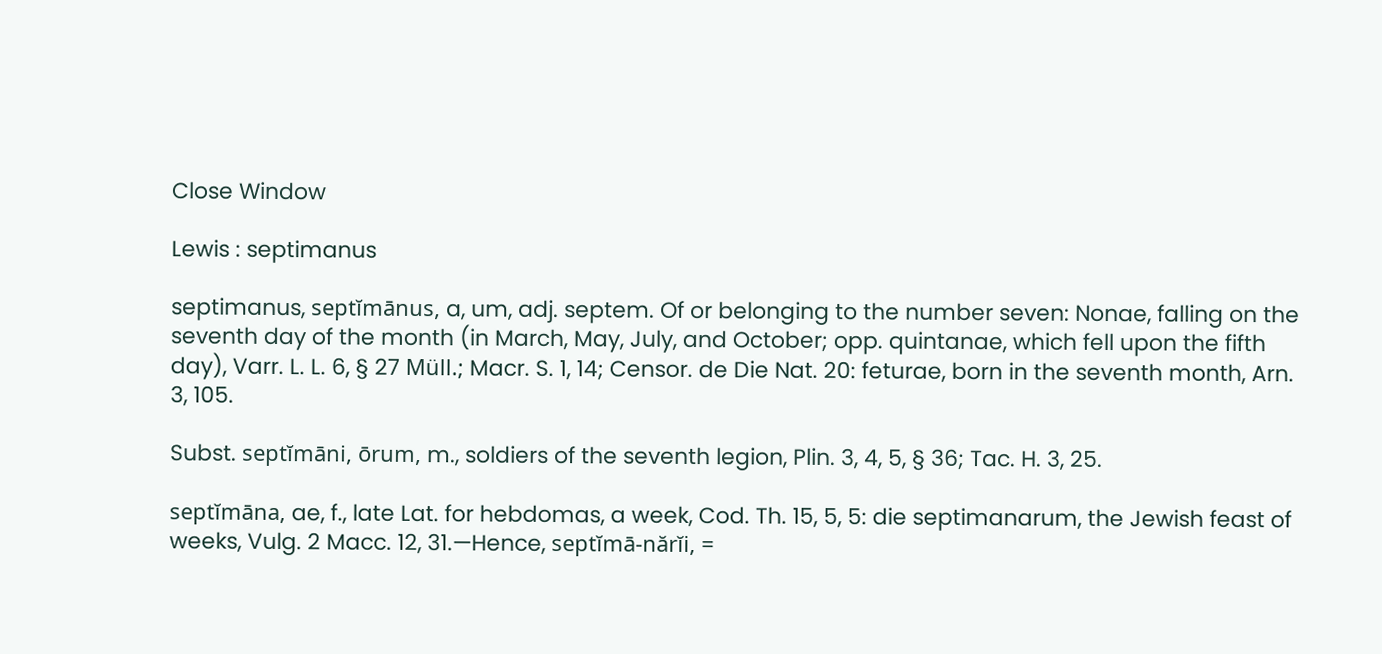Close Window

Lewis : septimanus

septimanus, septĭmānus, a, um, adj. septem. Of or belonging to the number seven: Nonae, falling on the seventh day of the month (in March, May, July, and October; opp. quintanae, which fell upon the fifth day), Varr. L. L. 6, § 27 Müll.; Macr. S. 1, 14; Censor. de Die Nat. 20: feturae, born in the seventh month, Arn. 3, 105.

Subst. septĭmāni, ōrum, m., soldiers of the seventh legion, Plin. 3, 4, 5, § 36; Tac. H. 3, 25.

septĭmāna, ae, f., late Lat. for hebdomas, a week, Cod. Th. 15, 5, 5: die septimanarum, the Jewish feast of weeks, Vulg. 2 Macc. 12, 31.—Hence, septĭmā-nărĭi, =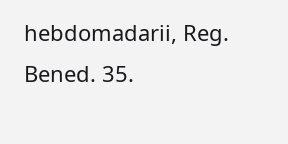hebdomadarii, Reg. Bened. 35.